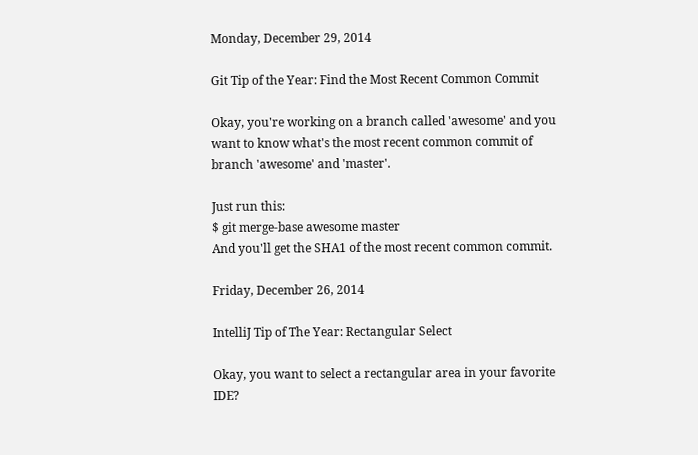Monday, December 29, 2014

Git Tip of the Year: Find the Most Recent Common Commit

Okay, you're working on a branch called 'awesome' and you want to know what's the most recent common commit of branch 'awesome' and 'master'.

Just run this:
$ git merge-base awesome master
And you'll get the SHA1 of the most recent common commit.

Friday, December 26, 2014

IntelliJ Tip of The Year: Rectangular Select

Okay, you want to select a rectangular area in your favorite IDE?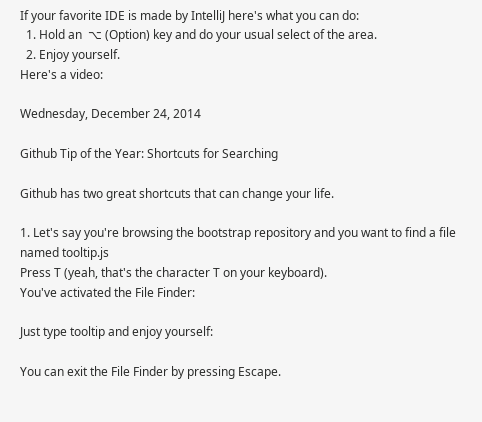If your favorite IDE is made by IntelliJ here's what you can do:
  1. Hold an  ⌥ (Option) key and do your usual select of the area.
  2. Enjoy yourself.
Here's a video:

Wednesday, December 24, 2014

Github Tip of the Year: Shortcuts for Searching

Github has two great shortcuts that can change your life.

1. Let's say you're browsing the bootstrap repository and you want to find a file named tooltip.js
Press T (yeah, that's the character T on your keyboard).
You've activated the File Finder:

Just type tooltip and enjoy yourself:

You can exit the File Finder by pressing Escape.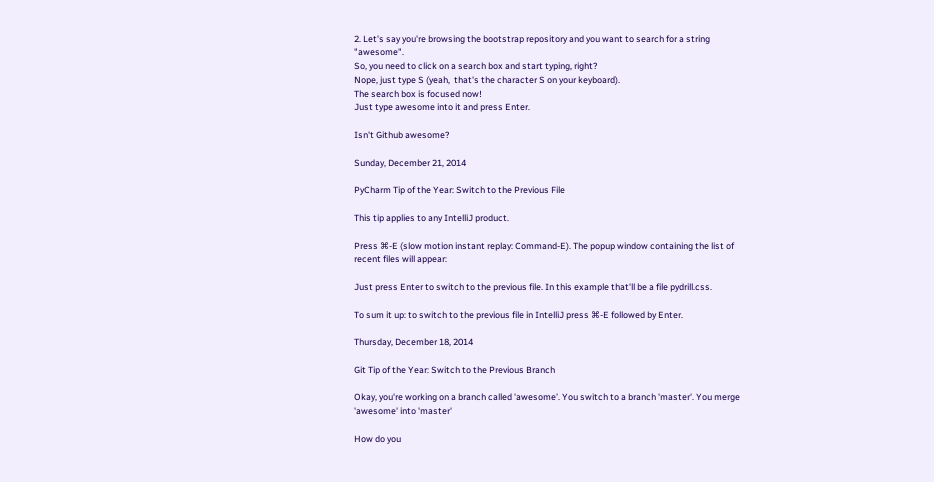2. Let's say you're browsing the bootstrap repository and you want to search for a string "awesome".
So, you need to click on a search box and start typing, right?
Nope, just type S (yeah,  that's the character S on your keyboard).
The search box is focused now!
Just type awesome into it and press Enter.

Isn't Github awesome?

Sunday, December 21, 2014

PyCharm Tip of the Year: Switch to the Previous File

This tip applies to any IntelliJ product.

Press ⌘-E (slow motion instant replay: Command-E). The popup window containing the list of recent files will appear:

Just press Enter to switch to the previous file. In this example that'll be a file pydrill.css.

To sum it up: to switch to the previous file in IntelliJ press ⌘-E followed by Enter.

Thursday, December 18, 2014

Git Tip of the Year: Switch to the Previous Branch

Okay, you're working on a branch called 'awesome'. You switch to a branch 'master'. You merge 'awesome' into 'master'

How do you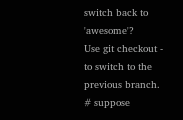switch back to 'awesome'?
Use git checkout - to switch to the previous branch.
# suppose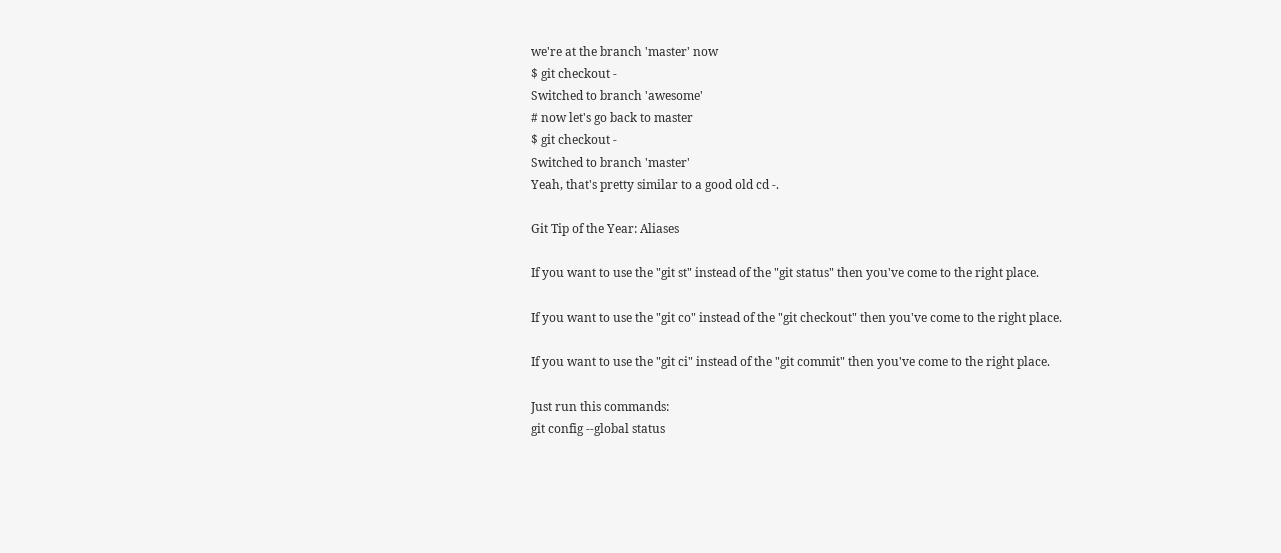we're at the branch 'master' now
$ git checkout -
Switched to branch 'awesome'
# now let's go back to master
$ git checkout -
Switched to branch 'master'
Yeah, that's pretty similar to a good old cd -.

Git Tip of the Year: Aliases

If you want to use the "git st" instead of the "git status" then you've come to the right place.

If you want to use the "git co" instead of the "git checkout" then you've come to the right place.

If you want to use the "git ci" instead of the "git commit" then you've come to the right place.

Just run this commands:
git config --global status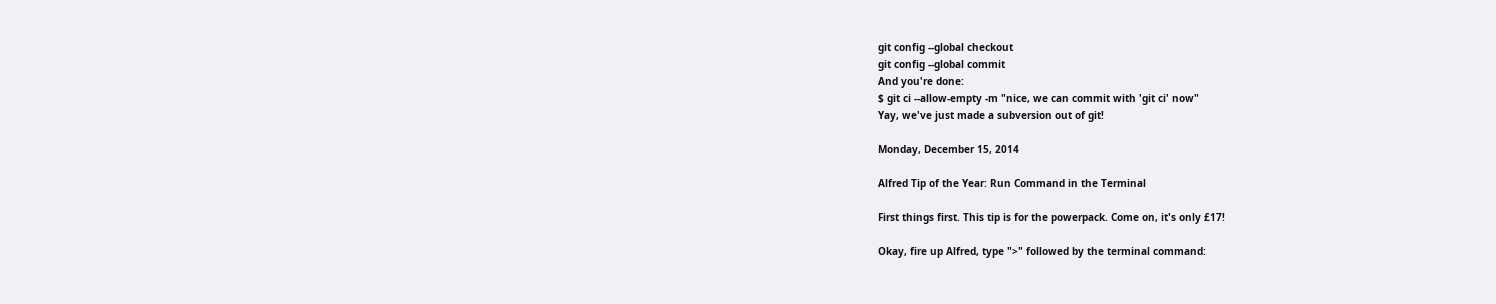git config --global checkout
git config --global commit
And you're done:
$ git ci --allow-empty -m "nice, we can commit with 'git ci' now"
Yay, we've just made a subversion out of git!

Monday, December 15, 2014

Alfred Tip of the Year: Run Command in the Terminal

First things first. This tip is for the powerpack. Come on, it's only £17!

Okay, fire up Alfred, type ">" followed by the terminal command: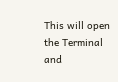This will open the Terminal and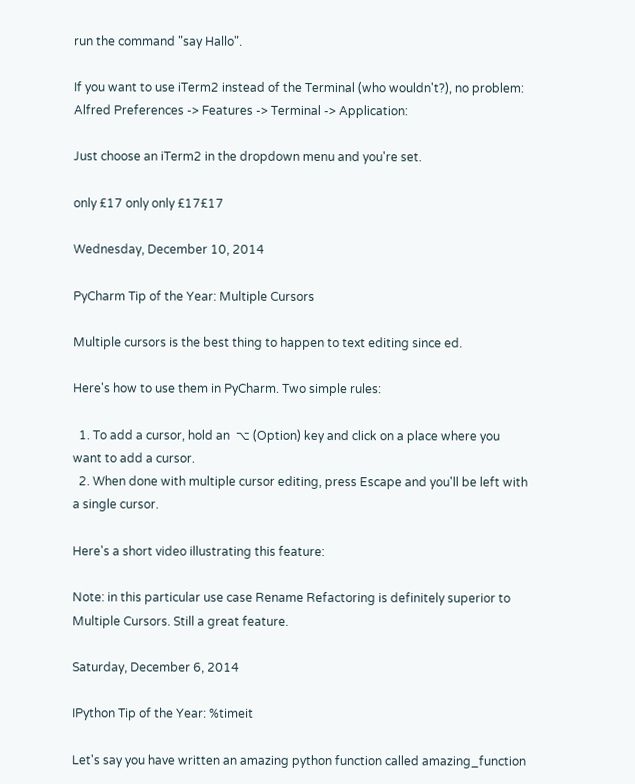run the command "say Hallo".

If you want to use iTerm2 instead of the Terminal (who wouldn't?), no problem: Alfred Preferences -> Features -> Terminal -> Application:

Just choose an iTerm2 in the dropdown menu and you're set.

only £17 only only £17£17

Wednesday, December 10, 2014

PyCharm Tip of the Year: Multiple Cursors

Multiple cursors is the best thing to happen to text editing since ed.

Here's how to use them in PyCharm. Two simple rules:

  1. To add a cursor, hold an  ⌥ (Option) key and click on a place where you want to add a cursor.
  2. When done with multiple cursor editing, press Escape and you'll be left with a single cursor.

Here's a short video illustrating this feature:

Note: in this particular use case Rename Refactoring is definitely superior to Multiple Cursors. Still a great feature.

Saturday, December 6, 2014

IPython Tip of the Year: %timeit

Let's say you have written an amazing python function called amazing_function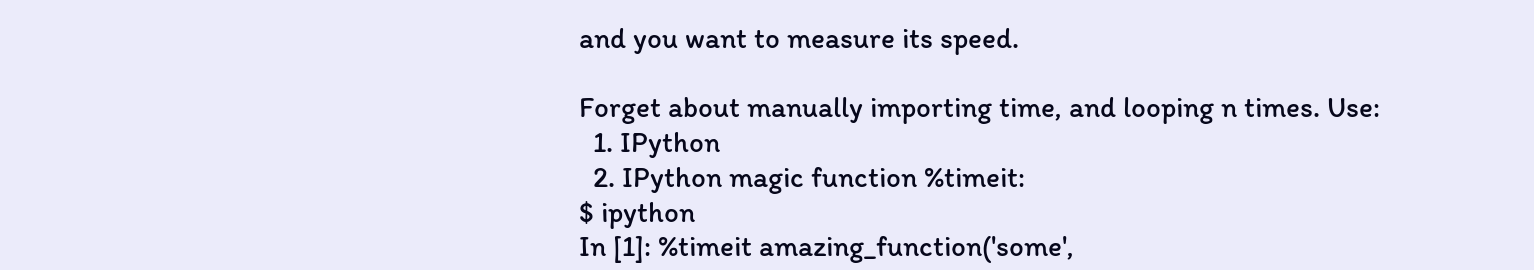and you want to measure its speed.

Forget about manually importing time, and looping n times. Use:
  1. IPython
  2. IPython magic function %timeit:
$ ipython
In [1]: %timeit amazing_function('some',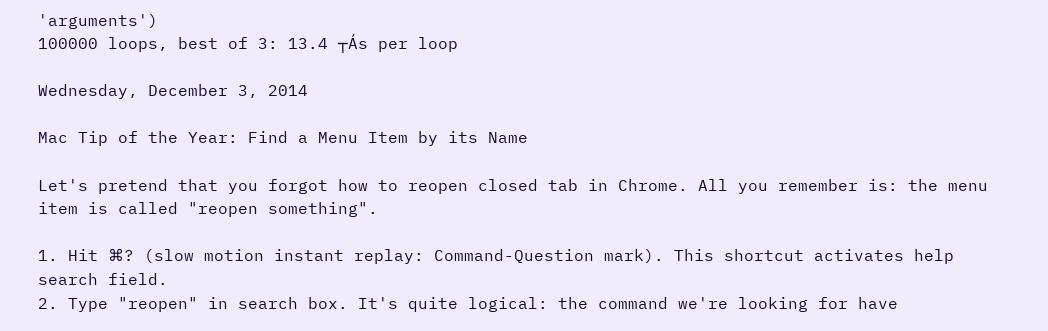'arguments')
100000 loops, best of 3: 13.4 ┬Ás per loop

Wednesday, December 3, 2014

Mac Tip of the Year: Find a Menu Item by its Name

Let's pretend that you forgot how to reopen closed tab in Chrome. All you remember is: the menu item is called "reopen something".

1. Hit ⌘? (slow motion instant replay: Command-Question mark). This shortcut activates help search field.
2. Type "reopen" in search box. It's quite logical: the command we're looking for have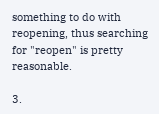something to do with reopening, thus searching for "reopen" is pretty reasonable.

3.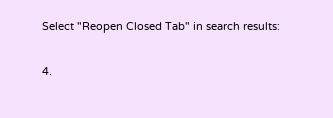Select "Reopen Closed Tab" in search results:

4.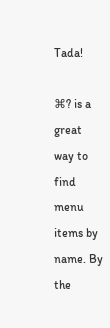Tada!

⌘? is a great way to find menu items by name. By the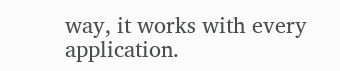way, it works with every application.